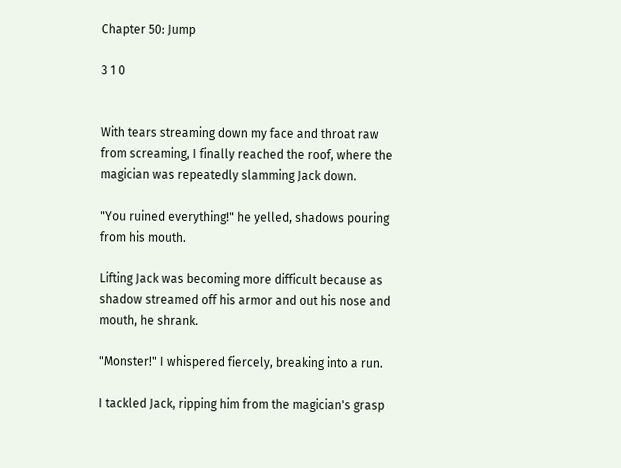Chapter 50: Jump

3 1 0


With tears streaming down my face and throat raw from screaming, I finally reached the roof, where the magician was repeatedly slamming Jack down.

"You ruined everything!" he yelled, shadows pouring from his mouth.

Lifting Jack was becoming more difficult because as shadow streamed off his armor and out his nose and mouth, he shrank.

"Monster!" I whispered fiercely, breaking into a run.

I tackled Jack, ripping him from the magician's grasp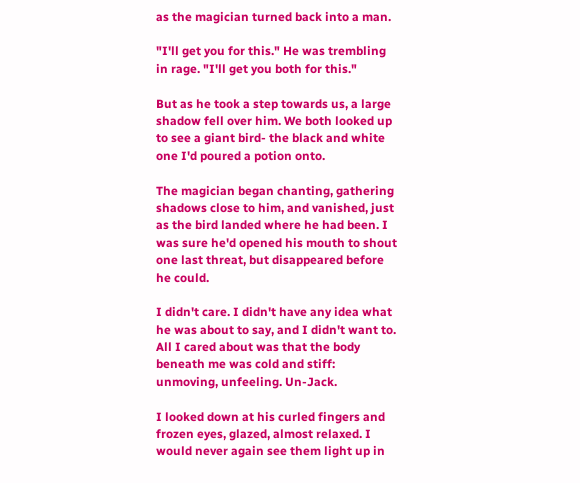as the magician turned back into a man.

"I'll get you for this." He was trembling in rage. "I'll get you both for this."

But as he took a step towards us, a large shadow fell over him. We both looked up to see a giant bird- the black and white one I'd poured a potion onto.

The magician began chanting, gathering shadows close to him, and vanished, just as the bird landed where he had been. I was sure he'd opened his mouth to shout one last threat, but disappeared before he could.

I didn't care. I didn't have any idea what he was about to say, and I didn't want to. All I cared about was that the body beneath me was cold and stiff: unmoving, unfeeling. Un-Jack.

I looked down at his curled fingers and frozen eyes, glazed, almost relaxed. I would never again see them light up in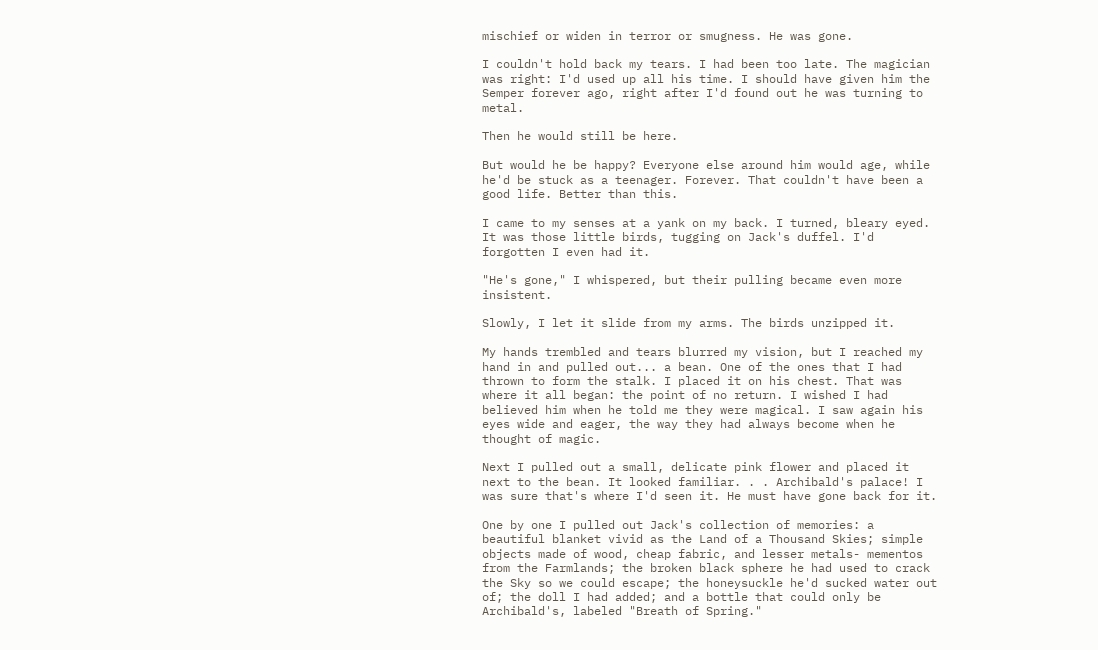mischief or widen in terror or smugness. He was gone.

I couldn't hold back my tears. I had been too late. The magician was right: I'd used up all his time. I should have given him the Semper forever ago, right after I'd found out he was turning to metal.

Then he would still be here.

But would he be happy? Everyone else around him would age, while he'd be stuck as a teenager. Forever. That couldn't have been a good life. Better than this.

I came to my senses at a yank on my back. I turned, bleary eyed. It was those little birds, tugging on Jack's duffel. I'd forgotten I even had it.

"He's gone," I whispered, but their pulling became even more insistent.

Slowly, I let it slide from my arms. The birds unzipped it.

My hands trembled and tears blurred my vision, but I reached my hand in and pulled out... a bean. One of the ones that I had thrown to form the stalk. I placed it on his chest. That was where it all began: the point of no return. I wished I had believed him when he told me they were magical. I saw again his eyes wide and eager, the way they had always become when he thought of magic.

Next I pulled out a small, delicate pink flower and placed it next to the bean. It looked familiar. . . Archibald's palace! I was sure that's where I'd seen it. He must have gone back for it.

One by one I pulled out Jack's collection of memories: a beautiful blanket vivid as the Land of a Thousand Skies; simple objects made of wood, cheap fabric, and lesser metals- mementos from the Farmlands; the broken black sphere he had used to crack the Sky so we could escape; the honeysuckle he'd sucked water out of; the doll I had added; and a bottle that could only be Archibald's, labeled "Breath of Spring."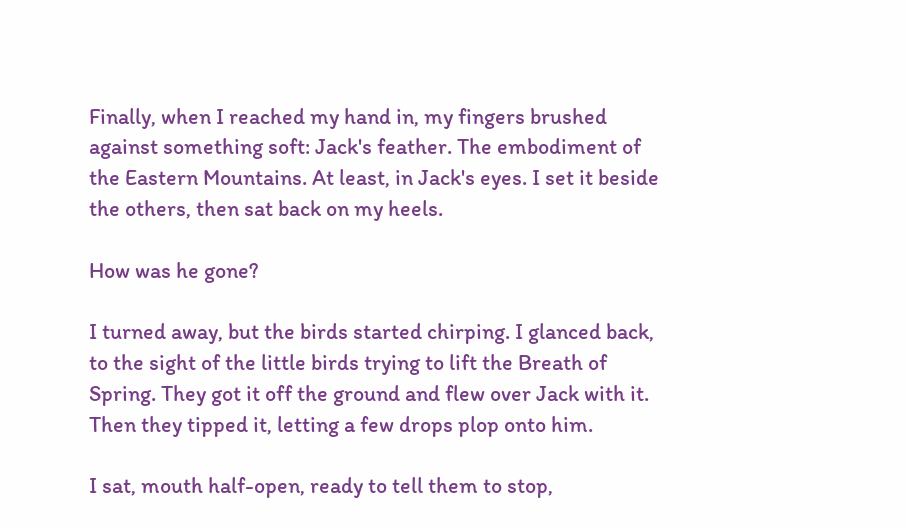Finally, when I reached my hand in, my fingers brushed against something soft: Jack's feather. The embodiment of the Eastern Mountains. At least, in Jack's eyes. I set it beside the others, then sat back on my heels.

How was he gone?

I turned away, but the birds started chirping. I glanced back, to the sight of the little birds trying to lift the Breath of Spring. They got it off the ground and flew over Jack with it. Then they tipped it, letting a few drops plop onto him.

I sat, mouth half-open, ready to tell them to stop,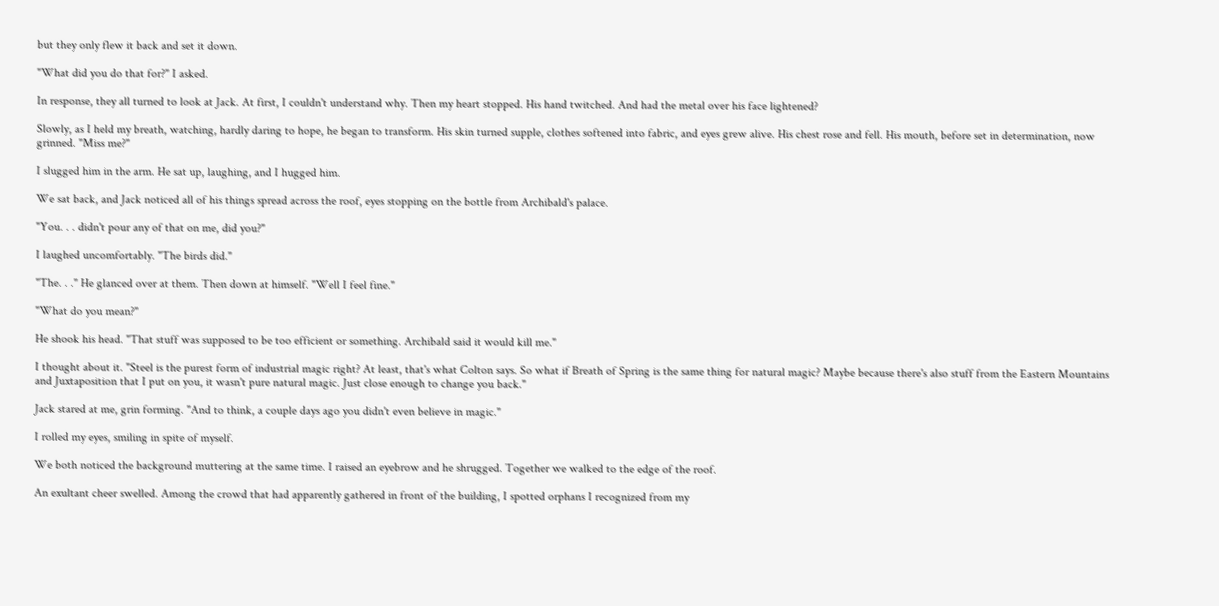but they only flew it back and set it down.

"What did you do that for?" I asked.

In response, they all turned to look at Jack. At first, I couldn't understand why. Then my heart stopped. His hand twitched. And had the metal over his face lightened?

Slowly, as I held my breath, watching, hardly daring to hope, he began to transform. His skin turned supple, clothes softened into fabric, and eyes grew alive. His chest rose and fell. His mouth, before set in determination, now grinned. "Miss me?"

I slugged him in the arm. He sat up, laughing, and I hugged him.

We sat back, and Jack noticed all of his things spread across the roof, eyes stopping on the bottle from Archibald's palace.

"You. . . didn't pour any of that on me, did you?"

I laughed uncomfortably. "The birds did."

"The. . ." He glanced over at them. Then down at himself. "Well I feel fine."

"What do you mean?"

He shook his head. "That stuff was supposed to be too efficient or something. Archibald said it would kill me."

I thought about it. "Steel is the purest form of industrial magic right? At least, that's what Colton says. So what if Breath of Spring is the same thing for natural magic? Maybe because there's also stuff from the Eastern Mountains and Juxtaposition that I put on you, it wasn't pure natural magic. Just close enough to change you back."

Jack stared at me, grin forming. "And to think, a couple days ago you didn't even believe in magic."

I rolled my eyes, smiling in spite of myself.

We both noticed the background muttering at the same time. I raised an eyebrow and he shrugged. Together we walked to the edge of the roof.

An exultant cheer swelled. Among the crowd that had apparently gathered in front of the building, I spotted orphans I recognized from my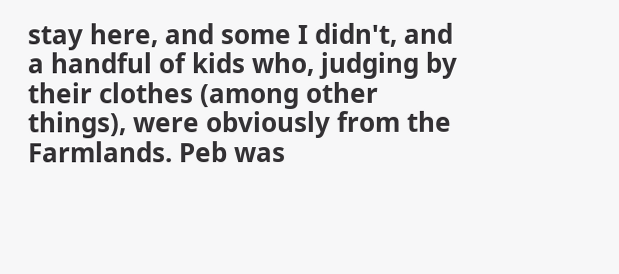stay here, and some I didn't, and a handful of kids who, judging by their clothes (among other things), were obviously from the Farmlands. Peb was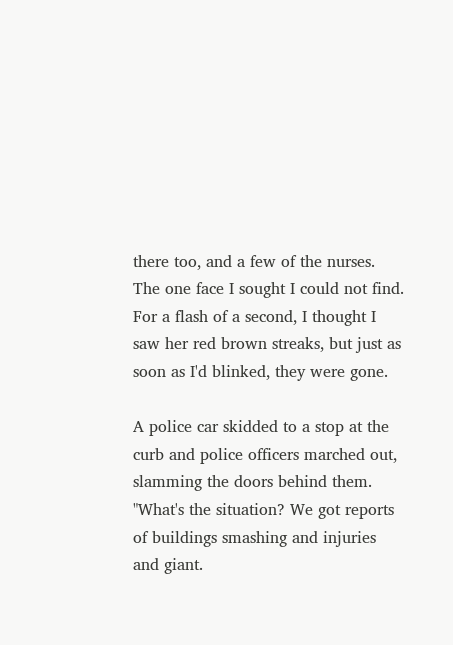there too, and a few of the nurses. The one face I sought I could not find. For a flash of a second, I thought I saw her red brown streaks, but just as soon as I'd blinked, they were gone.

A police car skidded to a stop at the curb and police officers marched out, slamming the doors behind them. "What's the situation? We got reports of buildings smashing and injuries and giant.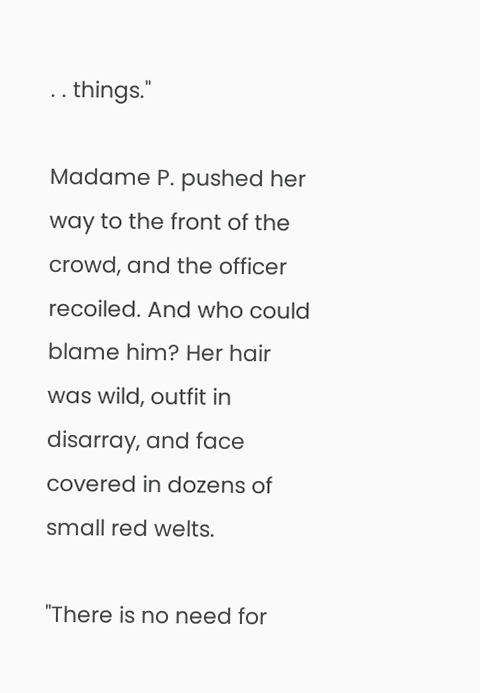. . things."

Madame P. pushed her way to the front of the crowd, and the officer recoiled. And who could blame him? Her hair was wild, outfit in disarray, and face covered in dozens of small red welts.

"There is no need for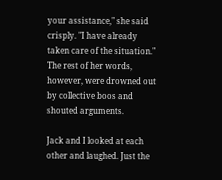your assistance," she said crisply. "I have already taken care of the situation." The rest of her words, however, were drowned out by collective boos and shouted arguments.

Jack and I looked at each other and laughed. Just the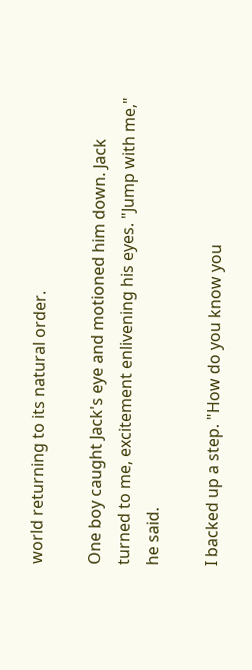world returning to its natural order.

One boy caught Jack's eye and motioned him down. Jack turned to me, excitement enlivening his eyes. "Jump with me," he said.

I backed up a step. "How do you know you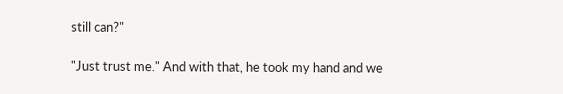still can?"

"Just trust me." And with that, he took my hand and we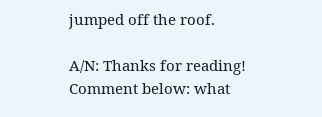jumped off the roof.

A/N: Thanks for reading! Comment below: what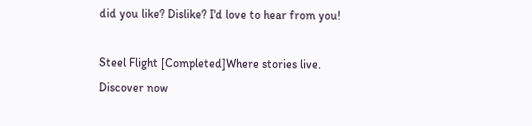did you like? Dislike? I'd love to hear from you!

Steel Flight [Completed]Where stories live. Discover now